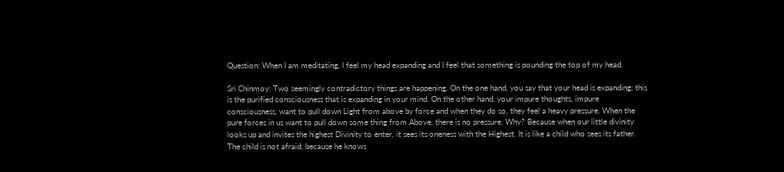Question: When I am meditating, I feel my head expanding and I feel that something is pounding the top of my head.

Sri Chinmoy: Two seemingly contradictory things are happening. On the one hand, you say that your head is expanding; this is the purified consciousness that is expanding in your mind. On the other hand, your impure thoughts, impure consciousness, want to pull down Light from above by force and when they do so, they feel a heavy pressure. When the pure forces in us want to pull down some thing from Above, there is no pressure. Why? Because when our little divinity looks up and invites the highest Divinity to enter, it sees its oneness with the Highest. It is like a child who sees its father. The child is not afraid, because he knows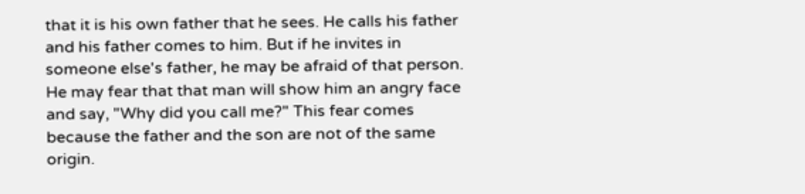that it is his own father that he sees. He calls his father and his father comes to him. But if he invites in someone else's father, he may be afraid of that person. He may fear that that man will show him an angry face and say, "Why did you call me?" This fear comes because the father and the son are not of the same origin.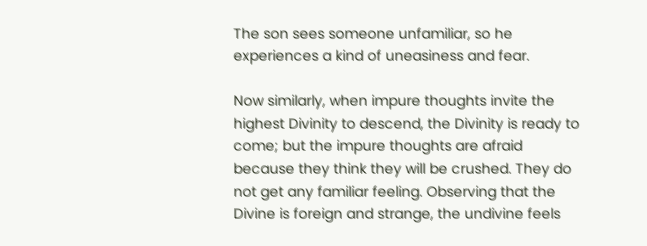The son sees someone unfamiliar, so he experiences a kind of uneasiness and fear.

Now similarly, when impure thoughts invite the highest Divinity to descend, the Divinity is ready to come; but the impure thoughts are afraid because they think they will be crushed. They do not get any familiar feeling. Observing that the Divine is foreign and strange, the undivine feels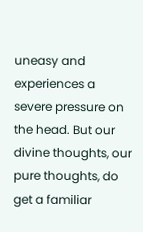uneasy and experiences a severe pressure on the head. But our divine thoughts, our pure thoughts, do get a familiar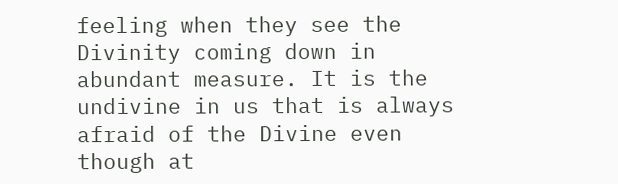feeling when they see the Divinity coming down in abundant measure. It is the undivine in us that is always afraid of the Divine even though at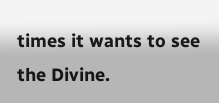times it wants to see the Divine.